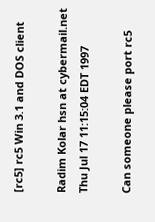[rc5] rc5 Win 3.1 and DOS client

Radim Kolar hsn at cybermail.net
Thu Jul 17 11:15:04 EDT 1997

Can someone please port rc5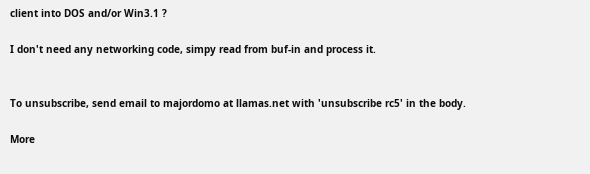client into DOS and/or Win3.1 ?

I don't need any networking code, simpy read from buf-in and process it.


To unsubscribe, send email to majordomo at llamas.net with 'unsubscribe rc5' in the body.

More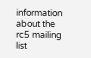information about the rc5 mailing list